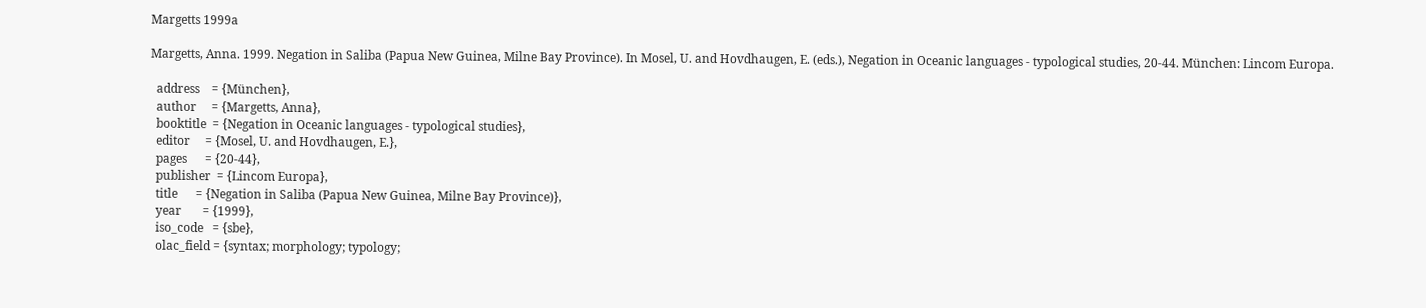Margetts 1999a

Margetts, Anna. 1999. Negation in Saliba (Papua New Guinea, Milne Bay Province). In Mosel, U. and Hovdhaugen, E. (eds.), Negation in Oceanic languages - typological studies, 20-44. München: Lincom Europa.

  address    = {München},
  author     = {Margetts, Anna},
  booktitle  = {Negation in Oceanic languages - typological studies},
  editor     = {Mosel, U. and Hovdhaugen, E.},
  pages      = {20-44},
  publisher  = {Lincom Europa},
  title      = {Negation in Saliba (Papua New Guinea, Milne Bay Province)},
  year       = {1999},
  iso_code   = {sbe},
  olac_field = {syntax; morphology; typology;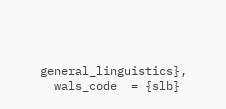general_linguistics},
  wals_code  = {slb}